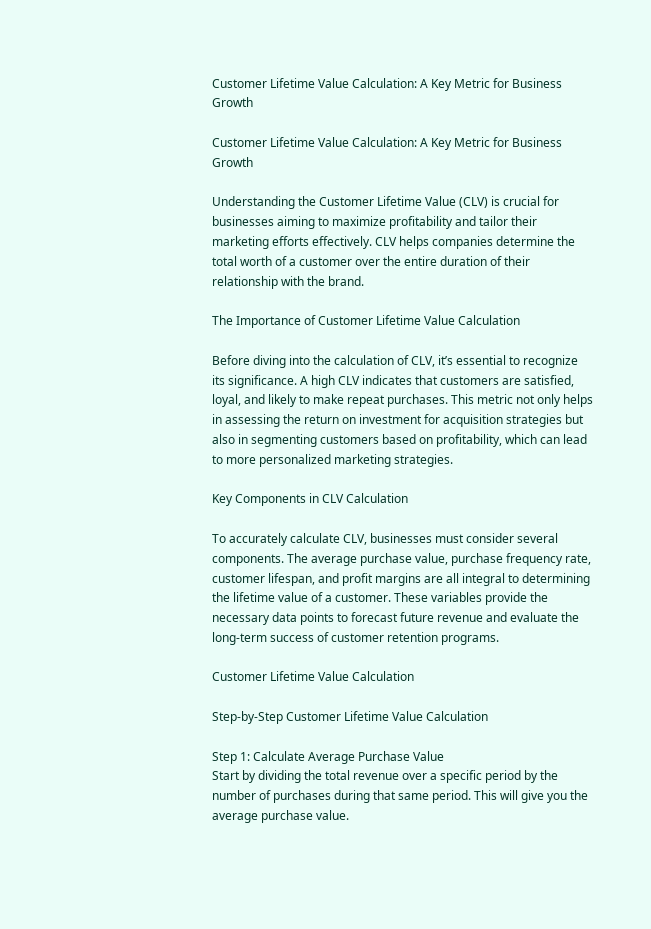Customer Lifetime Value Calculation: A Key Metric for Business Growth

Customer Lifetime Value Calculation: A Key Metric for Business Growth

Understanding the Customer Lifetime Value (CLV) is crucial for businesses aiming to maximize profitability and tailor their marketing efforts effectively. CLV helps companies determine the total worth of a customer over the entire duration of their relationship with the brand.

The Importance of Customer Lifetime Value Calculation

Before diving into the calculation of CLV, it’s essential to recognize its significance. A high CLV indicates that customers are satisfied, loyal, and likely to make repeat purchases. This metric not only helps in assessing the return on investment for acquisition strategies but also in segmenting customers based on profitability, which can lead to more personalized marketing strategies.

Key Components in CLV Calculation

To accurately calculate CLV, businesses must consider several components. The average purchase value, purchase frequency rate, customer lifespan, and profit margins are all integral to determining the lifetime value of a customer. These variables provide the necessary data points to forecast future revenue and evaluate the long-term success of customer retention programs.

Customer Lifetime Value Calculation

Step-by-Step Customer Lifetime Value Calculation

Step 1: Calculate Average Purchase Value
Start by dividing the total revenue over a specific period by the number of purchases during that same period. This will give you the average purchase value.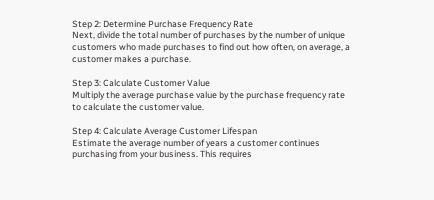Step 2: Determine Purchase Frequency Rate
Next, divide the total number of purchases by the number of unique customers who made purchases to find out how often, on average, a customer makes a purchase.

Step 3: Calculate Customer Value
Multiply the average purchase value by the purchase frequency rate to calculate the customer value.

Step 4: Calculate Average Customer Lifespan
Estimate the average number of years a customer continues purchasing from your business. This requires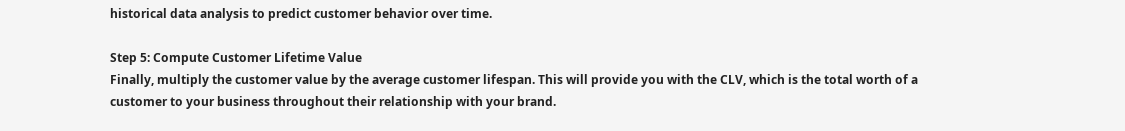historical data analysis to predict customer behavior over time.

Step 5: Compute Customer Lifetime Value
Finally, multiply the customer value by the average customer lifespan. This will provide you with the CLV, which is the total worth of a customer to your business throughout their relationship with your brand.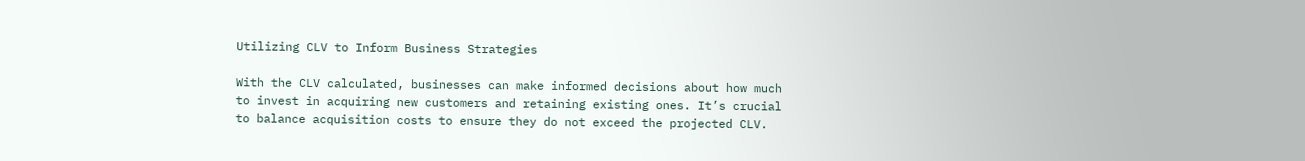Utilizing CLV to Inform Business Strategies

With the CLV calculated, businesses can make informed decisions about how much to invest in acquiring new customers and retaining existing ones. It’s crucial to balance acquisition costs to ensure they do not exceed the projected CLV.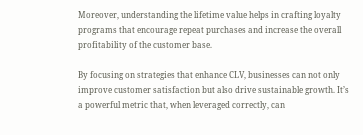Moreover, understanding the lifetime value helps in crafting loyalty programs that encourage repeat purchases and increase the overall profitability of the customer base.

By focusing on strategies that enhance CLV, businesses can not only improve customer satisfaction but also drive sustainable growth. It’s a powerful metric that, when leveraged correctly, can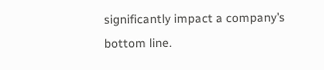significantly impact a company’s bottom line.